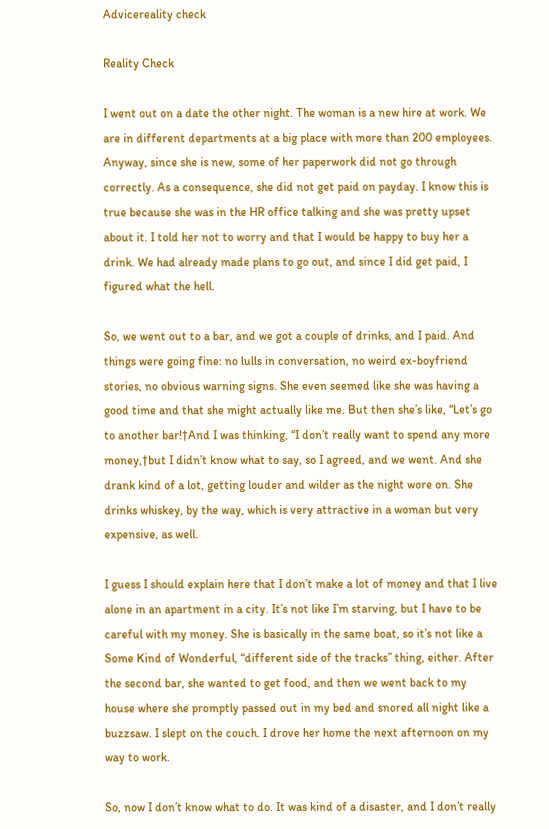Advicereality check

Reality Check

I went out on a date the other night. The woman is a new hire at work. We are in different departments at a big place with more than 200 employees. Anyway, since she is new, some of her paperwork did not go through correctly. As a consequence, she did not get paid on payday. I know this is true because she was in the HR office talking and she was pretty upset about it. I told her not to worry and that I would be happy to buy her a drink. We had already made plans to go out, and since I did get paid, I figured what the hell.

So, we went out to a bar, and we got a couple of drinks, and I paid. And things were going fine: no lulls in conversation, no weird ex-boyfriend stories, no obvious warning signs. She even seemed like she was having a good time and that she might actually like me. But then she’s like, “Let’s go to another bar!†And I was thinking, “I don’t really want to spend any more money,†but I didn’t know what to say, so I agreed, and we went. And she drank kind of a lot, getting louder and wilder as the night wore on. She drinks whiskey, by the way, which is very attractive in a woman but very expensive, as well.

I guess I should explain here that I don’t make a lot of money and that I live alone in an apartment in a city. It’s not like I’m starving, but I have to be careful with my money. She is basically in the same boat, so it’s not like a Some Kind of Wonderful, “different side of the tracks” thing, either. After the second bar, she wanted to get food, and then we went back to my house where she promptly passed out in my bed and snored all night like a buzzsaw. I slept on the couch. I drove her home the next afternoon on my way to work.

So, now I don’t know what to do. It was kind of a disaster, and I don’t really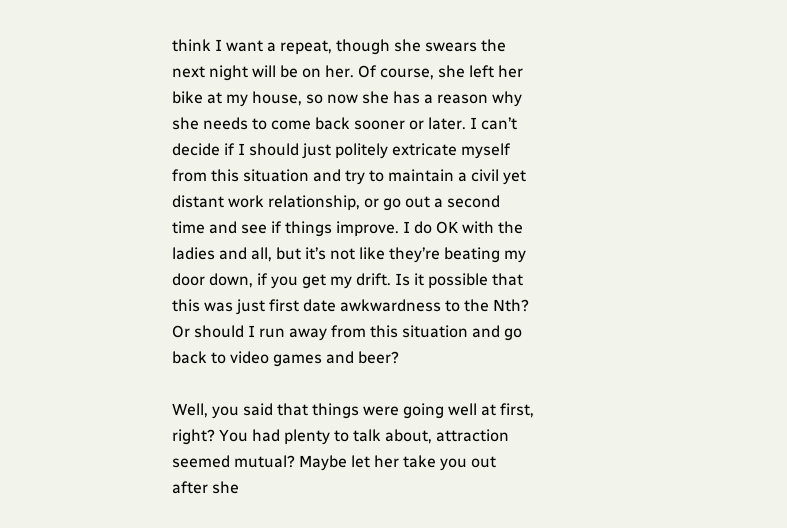think I want a repeat, though she swears the next night will be on her. Of course, she left her bike at my house, so now she has a reason why she needs to come back sooner or later. I can’t decide if I should just politely extricate myself from this situation and try to maintain a civil yet distant work relationship, or go out a second time and see if things improve. I do OK with the ladies and all, but it’s not like they’re beating my door down, if you get my drift. Is it possible that this was just first date awkwardness to the Nth? Or should I run away from this situation and go back to video games and beer?

Well, you said that things were going well at first, right? You had plenty to talk about, attraction seemed mutual? Maybe let her take you out after she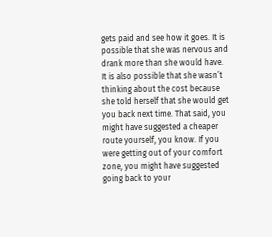gets paid and see how it goes. It is possible that she was nervous and drank more than she would have. It is also possible that she wasn’t thinking about the cost because she told herself that she would get you back next time. That said, you might have suggested a cheaper route yourself, you know. If you were getting out of your comfort zone, you might have suggested going back to your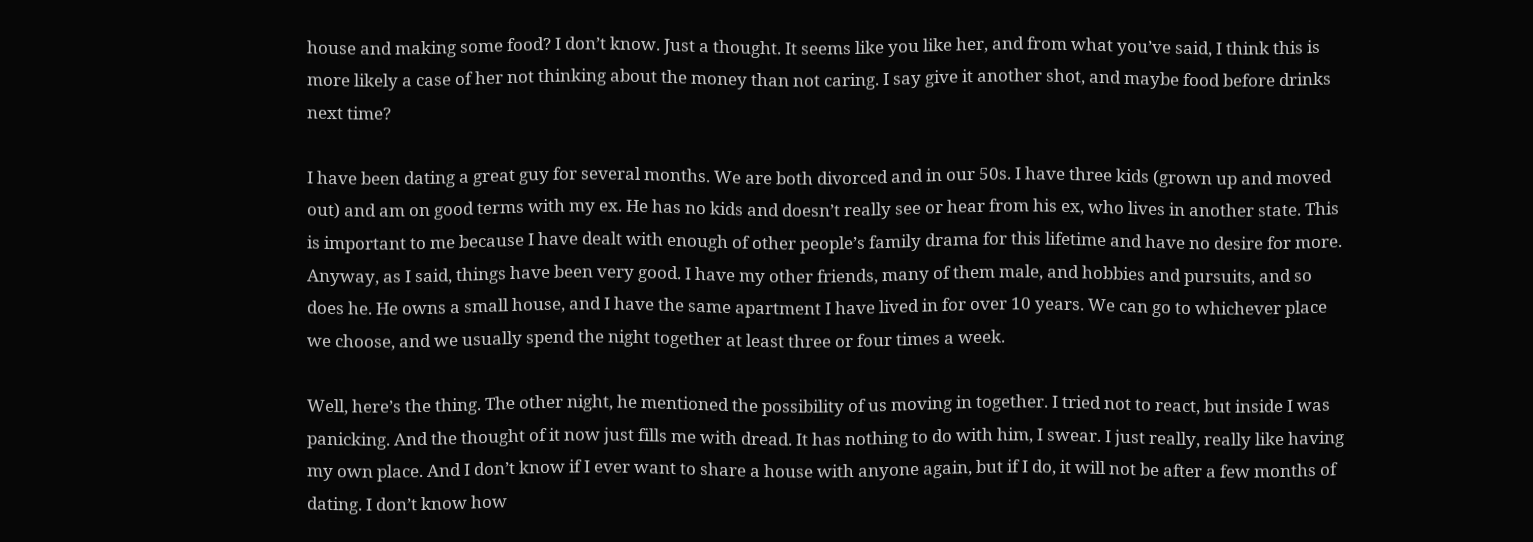house and making some food? I don’t know. Just a thought. It seems like you like her, and from what you’ve said, I think this is more likely a case of her not thinking about the money than not caring. I say give it another shot, and maybe food before drinks next time?

I have been dating a great guy for several months. We are both divorced and in our 50s. I have three kids (grown up and moved out) and am on good terms with my ex. He has no kids and doesn’t really see or hear from his ex, who lives in another state. This is important to me because I have dealt with enough of other people’s family drama for this lifetime and have no desire for more. Anyway, as I said, things have been very good. I have my other friends, many of them male, and hobbies and pursuits, and so does he. He owns a small house, and I have the same apartment I have lived in for over 10 years. We can go to whichever place we choose, and we usually spend the night together at least three or four times a week.

Well, here’s the thing. The other night, he mentioned the possibility of us moving in together. I tried not to react, but inside I was panicking. And the thought of it now just fills me with dread. It has nothing to do with him, I swear. I just really, really like having my own place. And I don’t know if I ever want to share a house with anyone again, but if I do, it will not be after a few months of dating. I don’t know how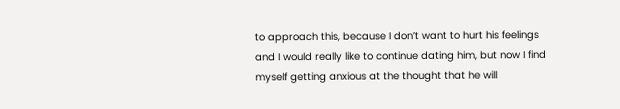to approach this, because I don’t want to hurt his feelings and I would really like to continue dating him, but now I find myself getting anxious at the thought that he will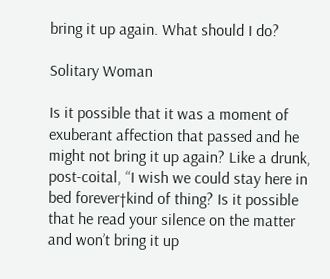bring it up again. What should I do?

Solitary Woman

Is it possible that it was a moment of exuberant affection that passed and he might not bring it up again? Like a drunk, post-coital, “I wish we could stay here in bed forever†kind of thing? Is it possible that he read your silence on the matter and won’t bring it up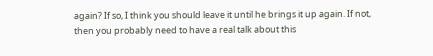again? If so, I think you should leave it until he brings it up again. If not, then you probably need to have a real talk about this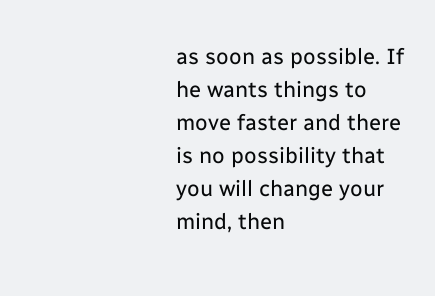as soon as possible. If he wants things to move faster and there is no possibility that you will change your mind, then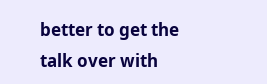better to get the talk over with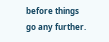before things go any further.